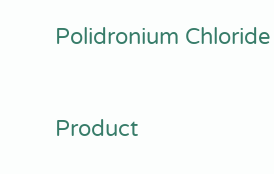Polidronium Chloride


Product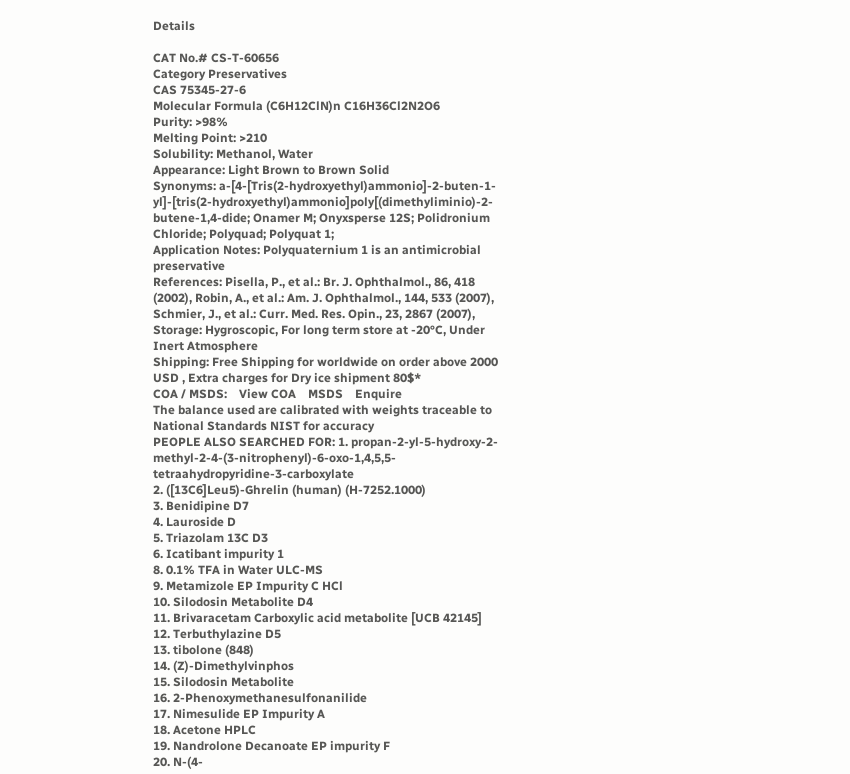Details

CAT No.# CS-T-60656
Category Preservatives
CAS 75345-27-6
Molecular Formula (C6H12ClN)n C16H36Cl2N2O6
Purity: >98%
Melting Point: >210
Solubility: Methanol, Water
Appearance: Light Brown to Brown Solid
Synonyms: a-[4-[Tris(2-hydroxyethyl)ammonio]-2-buten-1-yl]-[tris(2-hydroxyethyl)ammonio]poly[(dimethyliminio)-2-butene-1,4-dide; Onamer M; Onyxsperse 12S; Polidronium Chloride; Polyquad; Polyquat 1;
Application Notes: Polyquaternium 1 is an antimicrobial preservative
References: Pisella, P., et al.: Br. J. Ophthalmol., 86, 418 (2002), Robin, A., et al.: Am. J. Ophthalmol., 144, 533 (2007), Schmier, J., et al.: Curr. Med. Res. Opin., 23, 2867 (2007),
Storage: Hygroscopic, For long term store at -20°C, Under Inert Atmosphere
Shipping: Free Shipping for worldwide on order above 2000 USD , Extra charges for Dry ice shipment 80$*
COA / MSDS:    View COA    MSDS    Enquire
The balance used are calibrated with weights traceable to National Standards NIST for accuracy
PEOPLE ALSO SEARCHED FOR: 1. propan-2-yl-5-hydroxy-2-methyl-2-4-(3-nitrophenyl)-6-oxo-1,4,5,5-tetraahydropyridine-3-carboxylate
2. ([13C6]Leu5)-Ghrelin (human) (H-7252.1000)
3. Benidipine D7
4. Lauroside D
5. Triazolam 13C D3
6. Icatibant impurity 1
8. 0.1% TFA in Water ULC-MS
9. Metamizole EP Impurity C HCl
10. Silodosin Metabolite D4
11. Brivaracetam Carboxylic acid metabolite [UCB 42145]
12. Terbuthylazine D5
13. tibolone (848)
14. (Z)-Dimethylvinphos
15. Silodosin Metabolite
16. 2-Phenoxymethanesulfonanilide
17. Nimesulide EP Impurity A
18. Acetone HPLC
19. Nandrolone Decanoate EP impurity F
20. N-(4-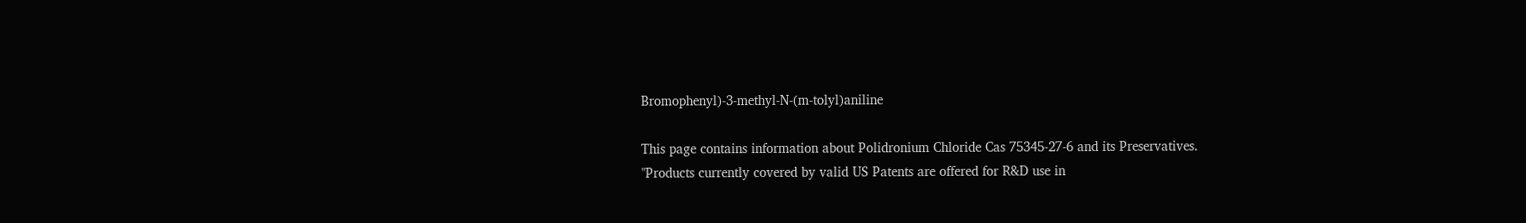Bromophenyl)-3-methyl-N-(m-tolyl)aniline

This page contains information about Polidronium Chloride Cas 75345-27-6 and its Preservatives.
"Products currently covered by valid US Patents are offered for R&D use in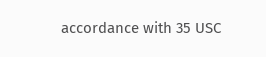accordance with 35 USC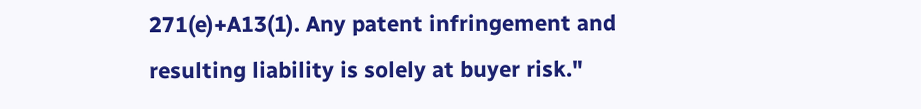271(e)+A13(1). Any patent infringement and resulting liability is solely at buyer risk."